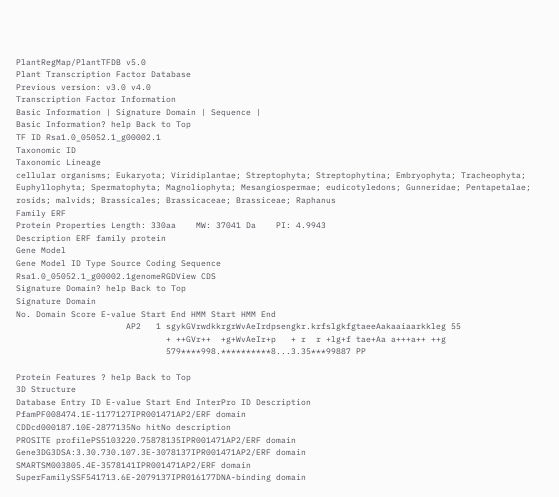PlantRegMap/PlantTFDB v5.0
Plant Transcription Factor Database
Previous version: v3.0 v4.0
Transcription Factor Information
Basic Information | Signature Domain | Sequence |
Basic Information? help Back to Top
TF ID Rsa1.0_05052.1_g00002.1
Taxonomic ID
Taxonomic Lineage
cellular organisms; Eukaryota; Viridiplantae; Streptophyta; Streptophytina; Embryophyta; Tracheophyta; Euphyllophyta; Spermatophyta; Magnoliophyta; Mesangiospermae; eudicotyledons; Gunneridae; Pentapetalae; rosids; malvids; Brassicales; Brassicaceae; Brassiceae; Raphanus
Family ERF
Protein Properties Length: 330aa    MW: 37041 Da    PI: 4.9943
Description ERF family protein
Gene Model
Gene Model ID Type Source Coding Sequence
Rsa1.0_05052.1_g00002.1genomeRGDView CDS
Signature Domain? help Back to Top
Signature Domain
No. Domain Score E-value Start End HMM Start HMM End
                      AP2   1 sgykGVrwdkkrgrWvAeIrdpsengkr.krfslgkfgtaeeAakaaiaarkkleg 55
                              + ++GVr++  +g+WvAeIr+p   + r  r +lg+f tae+Aa a+++a++ ++g
                              579****998.**********8...3.35***99887 PP

Protein Features ? help Back to Top
3D Structure
Database Entry ID E-value Start End InterPro ID Description
PfamPF008474.1E-1177127IPR001471AP2/ERF domain
CDDcd000187.10E-2877135No hitNo description
PROSITE profilePS5103220.75878135IPR001471AP2/ERF domain
Gene3DG3DSA:3.30.730.107.3E-3078137IPR001471AP2/ERF domain
SMARTSM003805.4E-3578141IPR001471AP2/ERF domain
SuperFamilySSF541713.6E-2079137IPR016177DNA-binding domain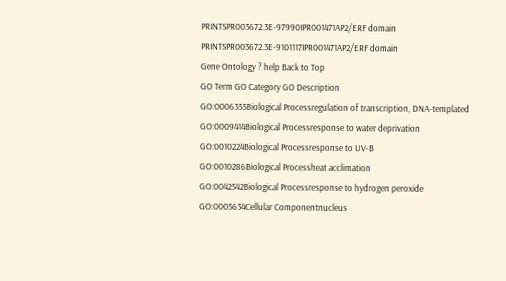PRINTSPR003672.3E-97990IPR001471AP2/ERF domain
PRINTSPR003672.3E-9101117IPR001471AP2/ERF domain
Gene Ontology ? help Back to Top
GO Term GO Category GO Description
GO:0006355Biological Processregulation of transcription, DNA-templated
GO:0009414Biological Processresponse to water deprivation
GO:0010224Biological Processresponse to UV-B
GO:0010286Biological Processheat acclimation
GO:0042542Biological Processresponse to hydrogen peroxide
GO:0005634Cellular Componentnucleus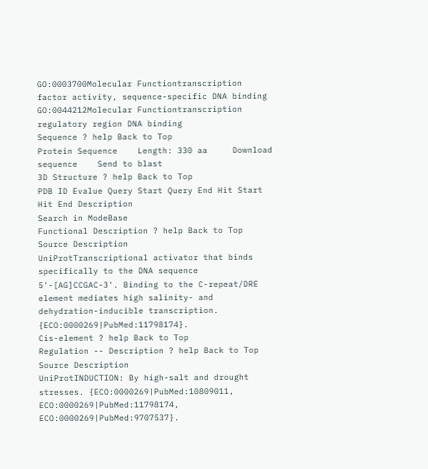GO:0003700Molecular Functiontranscription factor activity, sequence-specific DNA binding
GO:0044212Molecular Functiontranscription regulatory region DNA binding
Sequence ? help Back to Top
Protein Sequence    Length: 330 aa     Download sequence    Send to blast
3D Structure ? help Back to Top
PDB ID Evalue Query Start Query End Hit Start Hit End Description
Search in ModeBase
Functional Description ? help Back to Top
Source Description
UniProtTranscriptional activator that binds specifically to the DNA sequence 5'-[AG]CCGAC-3'. Binding to the C-repeat/DRE element mediates high salinity- and dehydration-inducible transcription. {ECO:0000269|PubMed:11798174}.
Cis-element ? help Back to Top
Regulation -- Description ? help Back to Top
Source Description
UniProtINDUCTION: By high-salt and drought stresses. {ECO:0000269|PubMed:10809011, ECO:0000269|PubMed:11798174, ECO:0000269|PubMed:9707537}.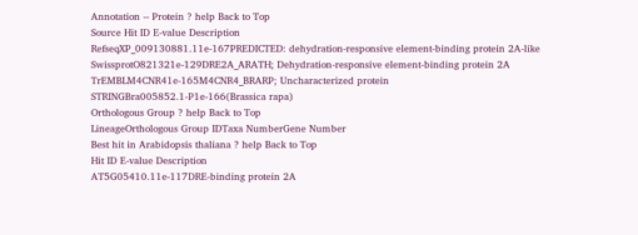Annotation -- Protein ? help Back to Top
Source Hit ID E-value Description
RefseqXP_009130881.11e-167PREDICTED: dehydration-responsive element-binding protein 2A-like
SwissprotO821321e-129DRE2A_ARATH; Dehydration-responsive element-binding protein 2A
TrEMBLM4CNR41e-165M4CNR4_BRARP; Uncharacterized protein
STRINGBra005852.1-P1e-166(Brassica rapa)
Orthologous Group ? help Back to Top
LineageOrthologous Group IDTaxa NumberGene Number
Best hit in Arabidopsis thaliana ? help Back to Top
Hit ID E-value Description
AT5G05410.11e-117DRE-binding protein 2A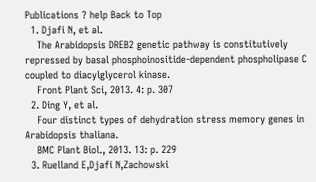Publications ? help Back to Top
  1. Djafi N, et al.
    The Arabidopsis DREB2 genetic pathway is constitutively repressed by basal phosphoinositide-dependent phospholipase C coupled to diacylglycerol kinase.
    Front Plant Sci, 2013. 4: p. 307
  2. Ding Y, et al.
    Four distinct types of dehydration stress memory genes in Arabidopsis thaliana.
    BMC Plant Biol., 2013. 13: p. 229
  3. Ruelland E,Djafi N,Zachowski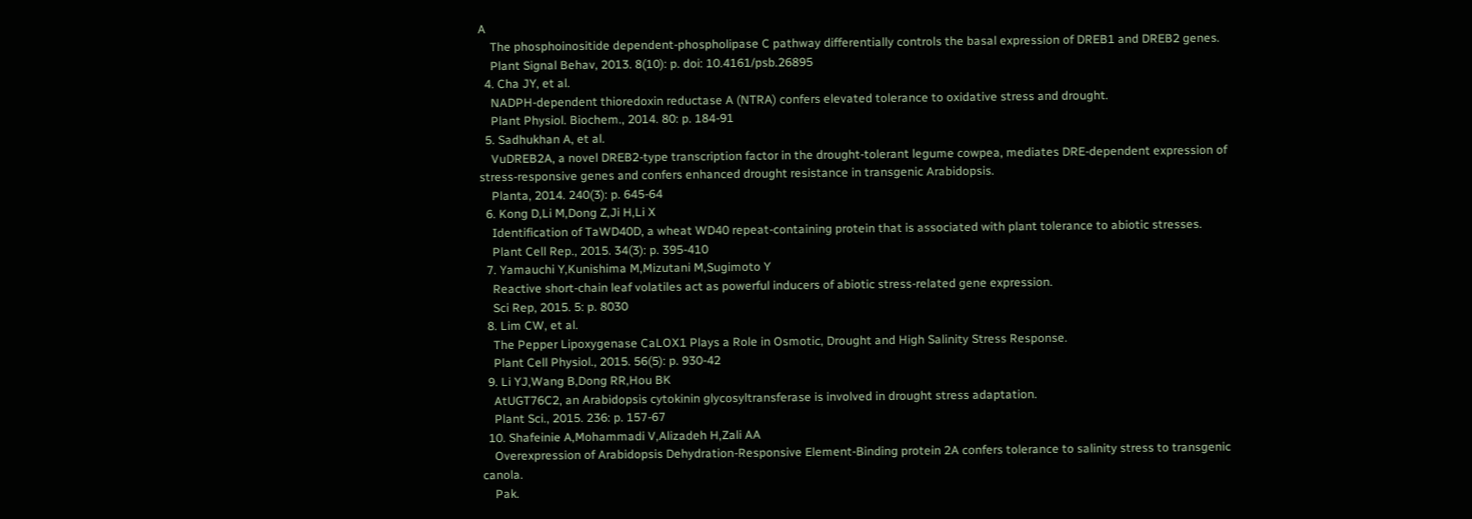A
    The phosphoinositide dependent-phospholipase C pathway differentially controls the basal expression of DREB1 and DREB2 genes.
    Plant Signal Behav, 2013. 8(10): p. doi: 10.4161/psb.26895
  4. Cha JY, et al.
    NADPH-dependent thioredoxin reductase A (NTRA) confers elevated tolerance to oxidative stress and drought.
    Plant Physiol. Biochem., 2014. 80: p. 184-91
  5. Sadhukhan A, et al.
    VuDREB2A, a novel DREB2-type transcription factor in the drought-tolerant legume cowpea, mediates DRE-dependent expression of stress-responsive genes and confers enhanced drought resistance in transgenic Arabidopsis.
    Planta, 2014. 240(3): p. 645-64
  6. Kong D,Li M,Dong Z,Ji H,Li X
    Identification of TaWD40D, a wheat WD40 repeat-containing protein that is associated with plant tolerance to abiotic stresses.
    Plant Cell Rep., 2015. 34(3): p. 395-410
  7. Yamauchi Y,Kunishima M,Mizutani M,Sugimoto Y
    Reactive short-chain leaf volatiles act as powerful inducers of abiotic stress-related gene expression.
    Sci Rep, 2015. 5: p. 8030
  8. Lim CW, et al.
    The Pepper Lipoxygenase CaLOX1 Plays a Role in Osmotic, Drought and High Salinity Stress Response.
    Plant Cell Physiol., 2015. 56(5): p. 930-42
  9. Li YJ,Wang B,Dong RR,Hou BK
    AtUGT76C2, an Arabidopsis cytokinin glycosyltransferase is involved in drought stress adaptation.
    Plant Sci., 2015. 236: p. 157-67
  10. Shafeinie A,Mohammadi V,Alizadeh H,Zali AA
    Overexpression of Arabidopsis Dehydration-Responsive Element-Binding protein 2A confers tolerance to salinity stress to transgenic canola.
    Pak.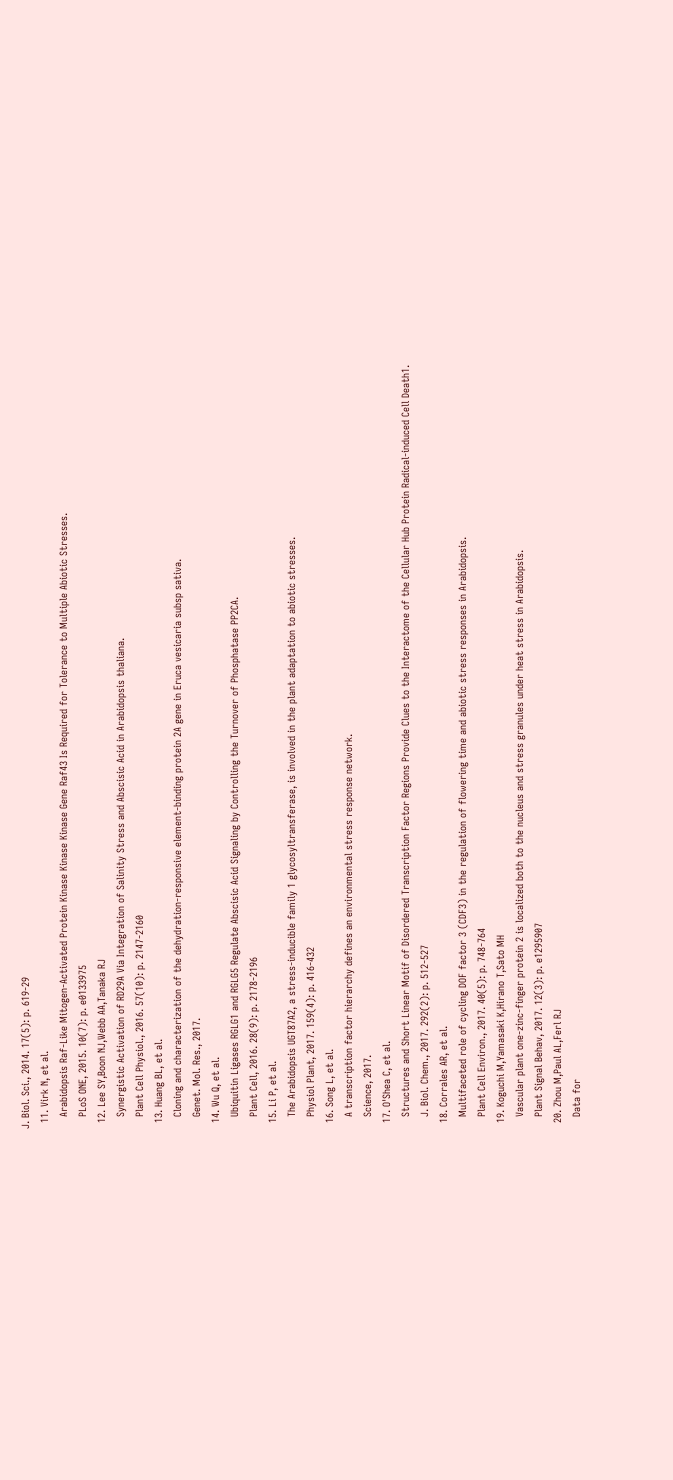J. Biol. Sci., 2014. 17(5): p. 619-29
  11. Virk N, et al.
    Arabidopsis Raf-Like Mitogen-Activated Protein Kinase Kinase Kinase Gene Raf43 Is Required for Tolerance to Multiple Abiotic Stresses.
    PLoS ONE, 2015. 10(7): p. e0133975
  12. Lee SY,Boon NJ,Webb AA,Tanaka RJ
    Synergistic Activation of RD29A Via Integration of Salinity Stress and Abscisic Acid in Arabidopsis thaliana.
    Plant Cell Physiol., 2016. 57(10): p. 2147-2160
  13. Huang BL, et al.
    Cloning and characterization of the dehydration-responsive element-binding protein 2A gene in Eruca vesicaria subsp sativa.
    Genet. Mol. Res., 2017.
  14. Wu Q, et al.
    Ubiquitin Ligases RGLG1 and RGLG5 Regulate Abscisic Acid Signaling by Controlling the Turnover of Phosphatase PP2CA.
    Plant Cell, 2016. 28(9): p. 2178-2196
  15. Li P, et al.
    The Arabidopsis UGT87A2, a stress-inducible family 1 glycosyltransferase, is involved in the plant adaptation to abiotic stresses.
    Physiol Plant, 2017. 159(4): p. 416-432
  16. Song L, et al.
    A transcription factor hierarchy defines an environmental stress response network.
    Science, 2017.
  17. O'Shea C, et al.
    Structures and Short Linear Motif of Disordered Transcription Factor Regions Provide Clues to the Interactome of the Cellular Hub Protein Radical-induced Cell Death1.
    J. Biol. Chem., 2017. 292(2): p. 512-527
  18. Corrales AR, et al.
    Multifaceted role of cycling DOF factor 3 (CDF3) in the regulation of flowering time and abiotic stress responses in Arabidopsis.
    Plant Cell Environ., 2017. 40(5): p. 748-764
  19. Koguchi M,Yamasaki K,Hirano T,Sato MH
    Vascular plant one-zinc-finger protein 2 is localized both to the nucleus and stress granules under heat stress in Arabidopsis.
    Plant Signal Behav, 2017. 12(3): p. e1295907
  20. Zhou M,Paul AL,Ferl RJ
    Data for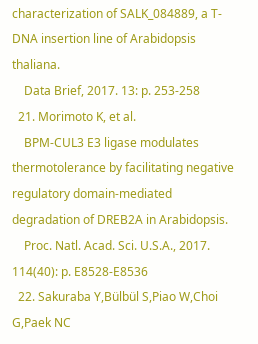characterization of SALK_084889, a T-DNA insertion line of Arabidopsis thaliana.
    Data Brief, 2017. 13: p. 253-258
  21. Morimoto K, et al.
    BPM-CUL3 E3 ligase modulates thermotolerance by facilitating negative regulatory domain-mediated degradation of DREB2A in Arabidopsis.
    Proc. Natl. Acad. Sci. U.S.A., 2017. 114(40): p. E8528-E8536
  22. Sakuraba Y,Bülbül S,Piao W,Choi G,Paek NC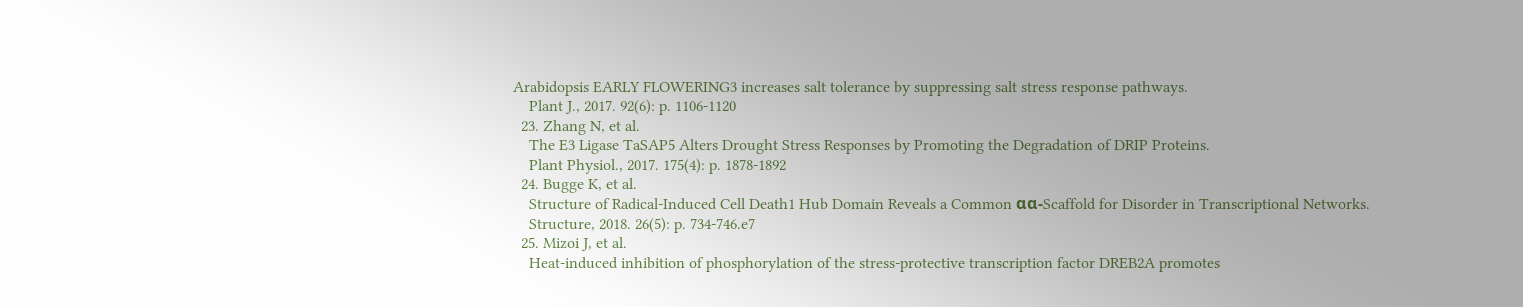Arabidopsis EARLY FLOWERING3 increases salt tolerance by suppressing salt stress response pathways.
    Plant J., 2017. 92(6): p. 1106-1120
  23. Zhang N, et al.
    The E3 Ligase TaSAP5 Alters Drought Stress Responses by Promoting the Degradation of DRIP Proteins.
    Plant Physiol., 2017. 175(4): p. 1878-1892
  24. Bugge K, et al.
    Structure of Radical-Induced Cell Death1 Hub Domain Reveals a Common αα-Scaffold for Disorder in Transcriptional Networks.
    Structure, 2018. 26(5): p. 734-746.e7
  25. Mizoi J, et al.
    Heat-induced inhibition of phosphorylation of the stress-protective transcription factor DREB2A promotes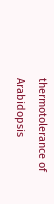thermotolerance of Arabidopsis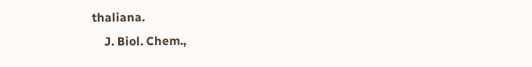thaliana.
    J. Biol. Chem.,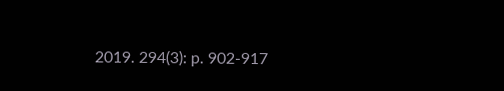2019. 294(3): p. 902-917